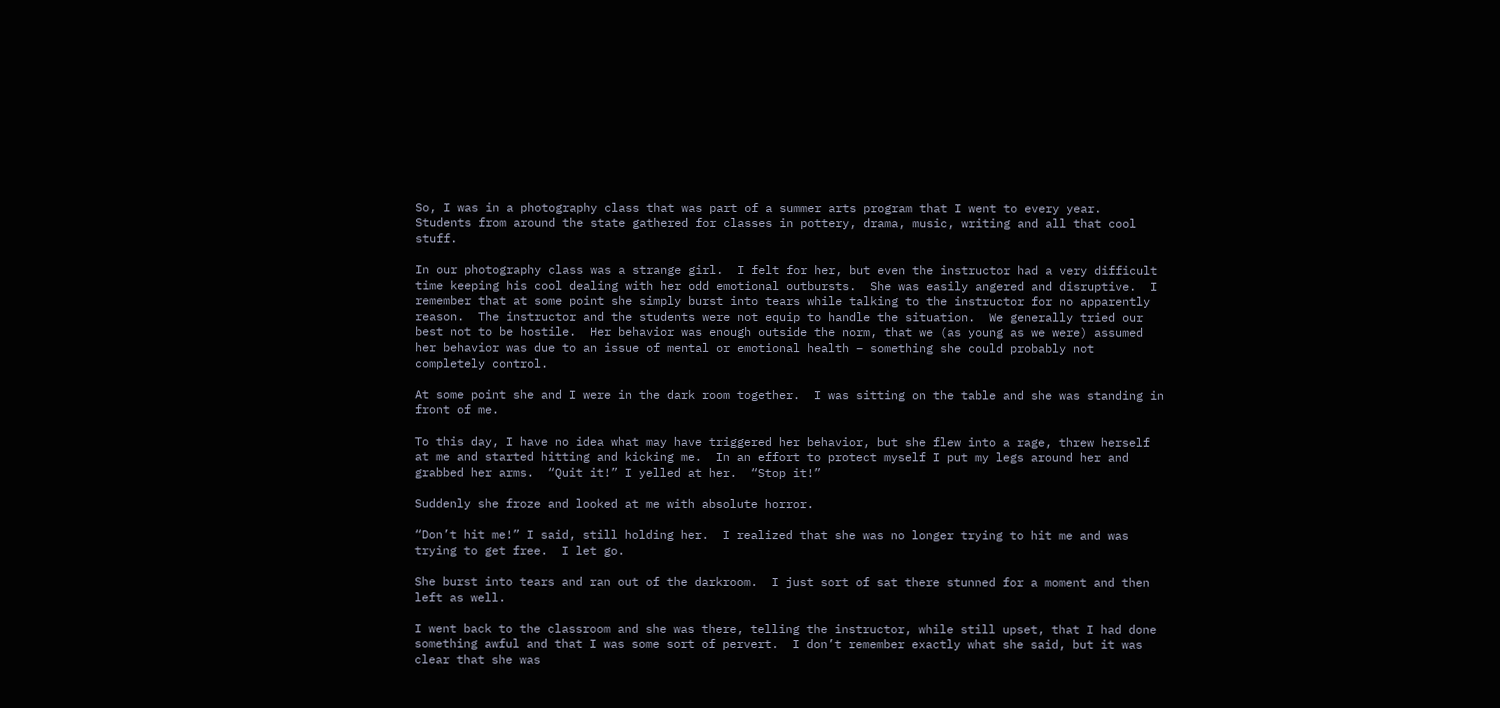So, I was in a photography class that was part of a summer arts program that I went to every year.  Students from around the state gathered for classes in pottery, drama, music, writing and all that cool stuff.

In our photography class was a strange girl.  I felt for her, but even the instructor had a very difficult time keeping his cool dealing with her odd emotional outbursts.  She was easily angered and disruptive.  I remember that at some point she simply burst into tears while talking to the instructor for no apparently reason.  The instructor and the students were not equip to handle the situation.  We generally tried our best not to be hostile.  Her behavior was enough outside the norm, that we (as young as we were) assumed her behavior was due to an issue of mental or emotional health – something she could probably not completely control.

At some point she and I were in the dark room together.  I was sitting on the table and she was standing in front of me.

To this day, I have no idea what may have triggered her behavior, but she flew into a rage, threw herself at me and started hitting and kicking me.  In an effort to protect myself I put my legs around her and grabbed her arms.  “Quit it!” I yelled at her.  “Stop it!”

Suddenly she froze and looked at me with absolute horror.

“Don’t hit me!” I said, still holding her.  I realized that she was no longer trying to hit me and was trying to get free.  I let go.

She burst into tears and ran out of the darkroom.  I just sort of sat there stunned for a moment and then left as well.

I went back to the classroom and she was there, telling the instructor, while still upset, that I had done something awful and that I was some sort of pervert.  I don’t remember exactly what she said, but it was clear that she was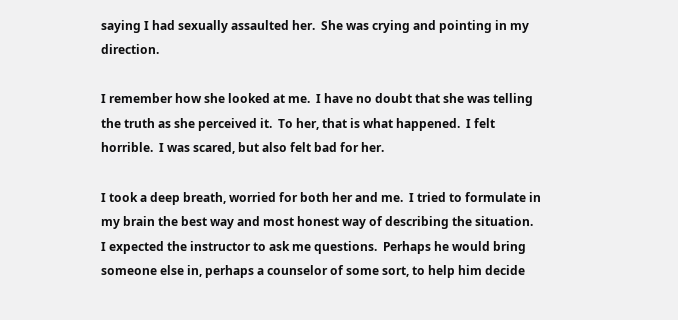saying I had sexually assaulted her.  She was crying and pointing in my direction.

I remember how she looked at me.  I have no doubt that she was telling the truth as she perceived it.  To her, that is what happened.  I felt horrible.  I was scared, but also felt bad for her.

I took a deep breath, worried for both her and me.  I tried to formulate in my brain the best way and most honest way of describing the situation.  I expected the instructor to ask me questions.  Perhaps he would bring someone else in, perhaps a counselor of some sort, to help him decide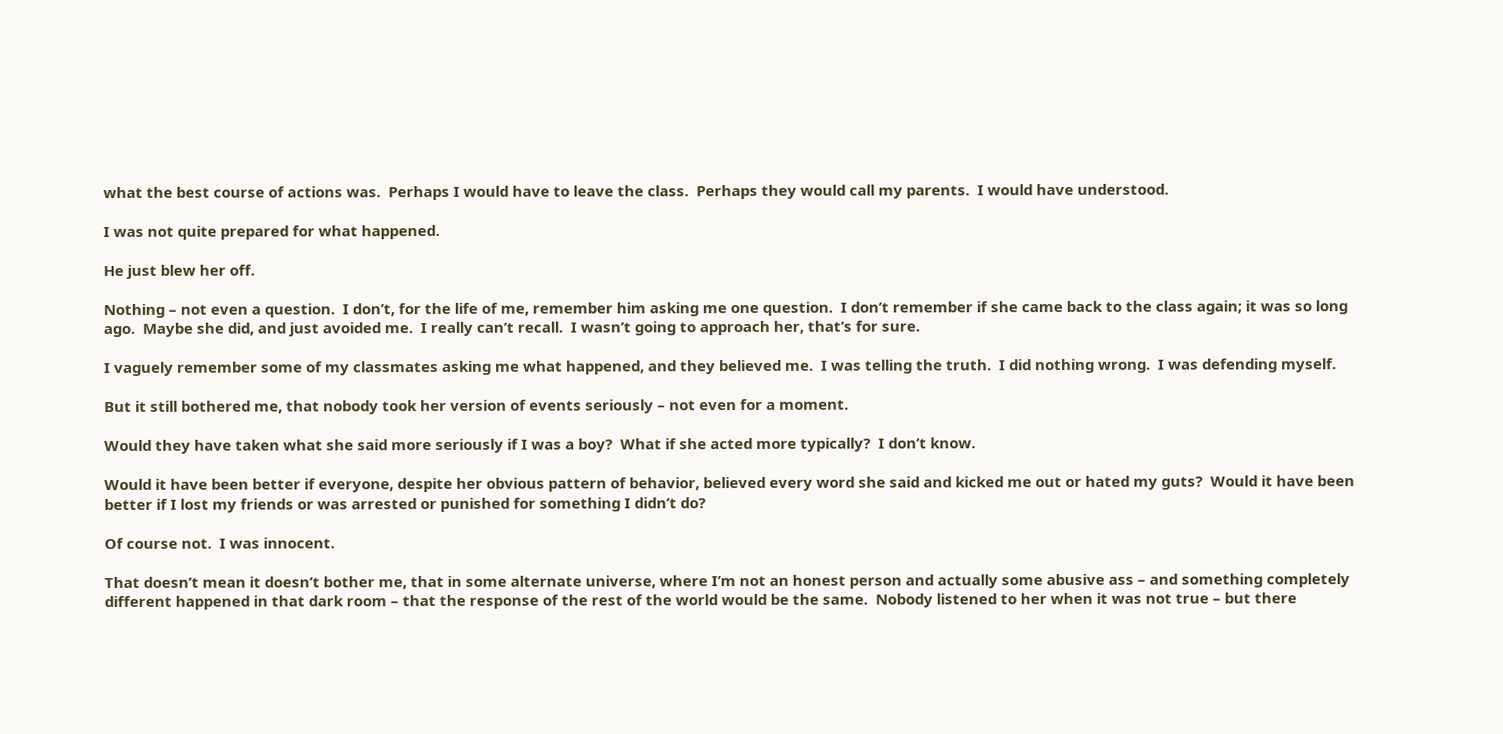what the best course of actions was.  Perhaps I would have to leave the class.  Perhaps they would call my parents.  I would have understood.

I was not quite prepared for what happened.

He just blew her off.

Nothing – not even a question.  I don’t, for the life of me, remember him asking me one question.  I don’t remember if she came back to the class again; it was so long ago.  Maybe she did, and just avoided me.  I really can’t recall.  I wasn’t going to approach her, that’s for sure.

I vaguely remember some of my classmates asking me what happened, and they believed me.  I was telling the truth.  I did nothing wrong.  I was defending myself.

But it still bothered me, that nobody took her version of events seriously – not even for a moment.

Would they have taken what she said more seriously if I was a boy?  What if she acted more typically?  I don’t know.

Would it have been better if everyone, despite her obvious pattern of behavior, believed every word she said and kicked me out or hated my guts?  Would it have been better if I lost my friends or was arrested or punished for something I didn’t do?

Of course not.  I was innocent.

That doesn’t mean it doesn’t bother me, that in some alternate universe, where I’m not an honest person and actually some abusive ass – and something completely different happened in that dark room – that the response of the rest of the world would be the same.  Nobody listened to her when it was not true – but there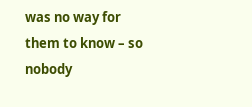was no way for them to know – so nobody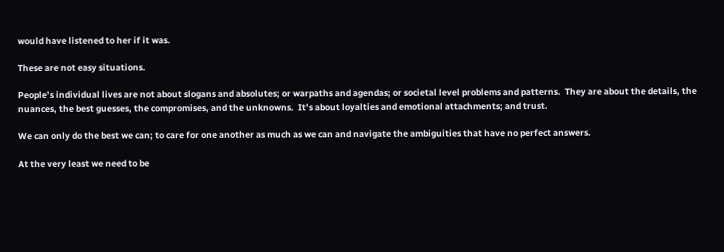would have listened to her if it was.

These are not easy situations.

People’s individual lives are not about slogans and absolutes; or warpaths and agendas; or societal level problems and patterns.  They are about the details, the nuances, the best guesses, the compromises, and the unknowns.  It’s about loyalties and emotional attachments; and trust.

We can only do the best we can; to care for one another as much as we can and navigate the ambiguities that have no perfect answers.

At the very least we need to be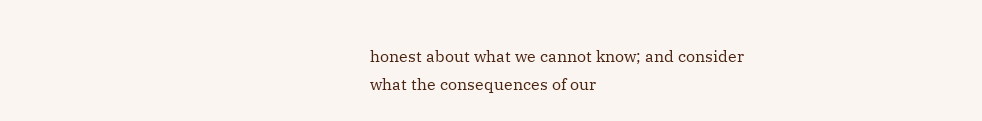honest about what we cannot know; and consider what the consequences of our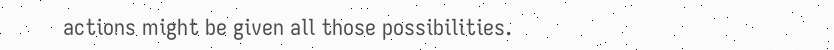actions might be given all those possibilities.